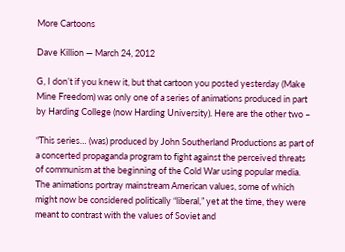More Cartoons

Dave Killion — March 24, 2012

G, I don’t if you knew it, but that cartoon you posted yesterday (Make Mine Freedom) was only one of a series of animations produced in part by Harding College (now Harding University). Here are the other two –

“This series… (was) produced by John Southerland Productions as part of a concerted propaganda program to fight against the perceived threats of communism at the beginning of the Cold War using popular media. The animations portray mainstream American values, some of which might now be considered politically “liberal,” yet at the time, they were meant to contrast with the values of Soviet and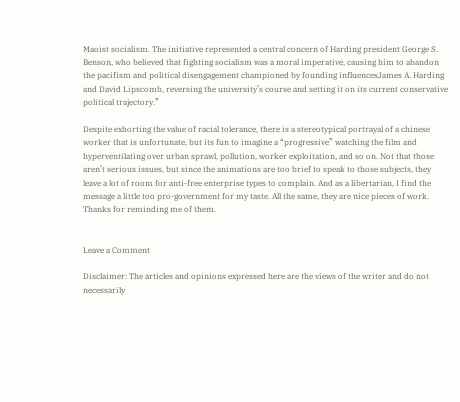Maoist socialism. The initiative represented a central concern of Harding president George S. Benson, who believed that fighting socialism was a moral imperative, causing him to abandon the pacifism and political disengagement championed by founding influencesJames A. Harding and David Lipscomb, reversing the university’s course and setting it on its current conservative political trajectory.”

Despite exhorting the value of racial tolerance, there is a stereotypical portrayal of a chinese worker that is unfortunate, but its fun to imagine a “progressive” watching the film and hyperventilating over urban sprawl, pollution, worker exploitation, and so on. Not that those aren’t serious issues, but since the animations are too brief to speak to those subjects, they leave a lot of room for anti-free enterprise types to complain. And as a libertarian, I find the message a little too pro-government for my taste. All the same, they are nice pieces of work. Thanks for reminding me of them.


Leave a Comment

Disclaimer: The articles and opinions expressed here are the views of the writer and do not necessarily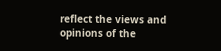reflect the views and opinions of the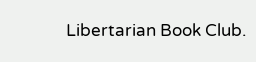Libertarian Book Club.